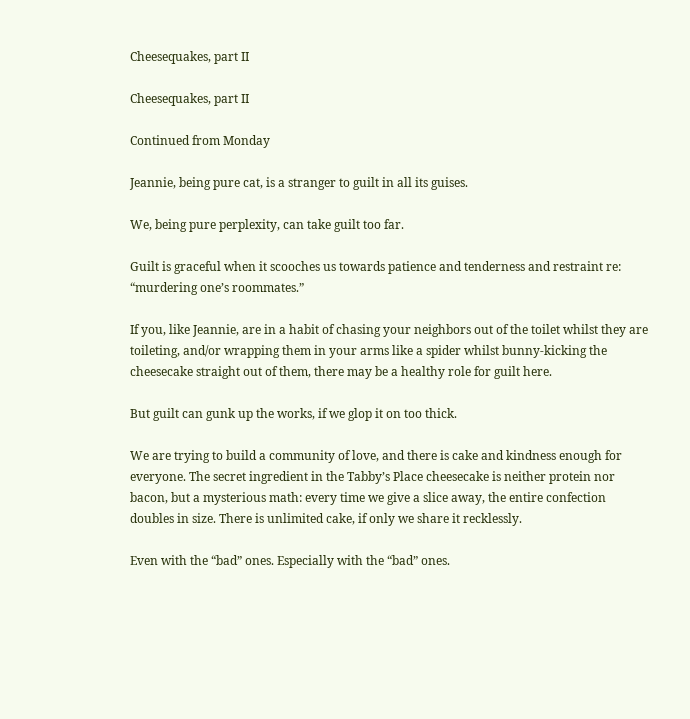Cheesequakes, part II

Cheesequakes, part II

Continued from Monday

Jeannie, being pure cat, is a stranger to guilt in all its guises.

We, being pure perplexity, can take guilt too far.

Guilt is graceful when it scooches us towards patience and tenderness and restraint re: “murdering one’s roommates.”

If you, like Jeannie, are in a habit of chasing your neighbors out of the toilet whilst they are toileting, and/or wrapping them in your arms like a spider whilst bunny-kicking the cheesecake straight out of them, there may be a healthy role for guilt here.

But guilt can gunk up the works, if we glop it on too thick.

We are trying to build a community of love, and there is cake and kindness enough for everyone. The secret ingredient in the Tabby’s Place cheesecake is neither protein nor bacon, but a mysterious math: every time we give a slice away, the entire confection doubles in size. There is unlimited cake, if only we share it recklessly.

Even with the “bad” ones. Especially with the “bad” ones.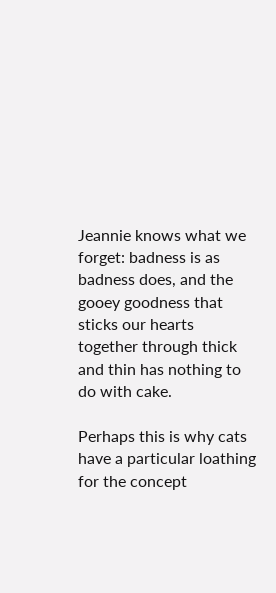Jeannie knows what we forget: badness is as badness does, and the gooey goodness that sticks our hearts together through thick and thin has nothing to do with cake.

Perhaps this is why cats have a particular loathing for the concept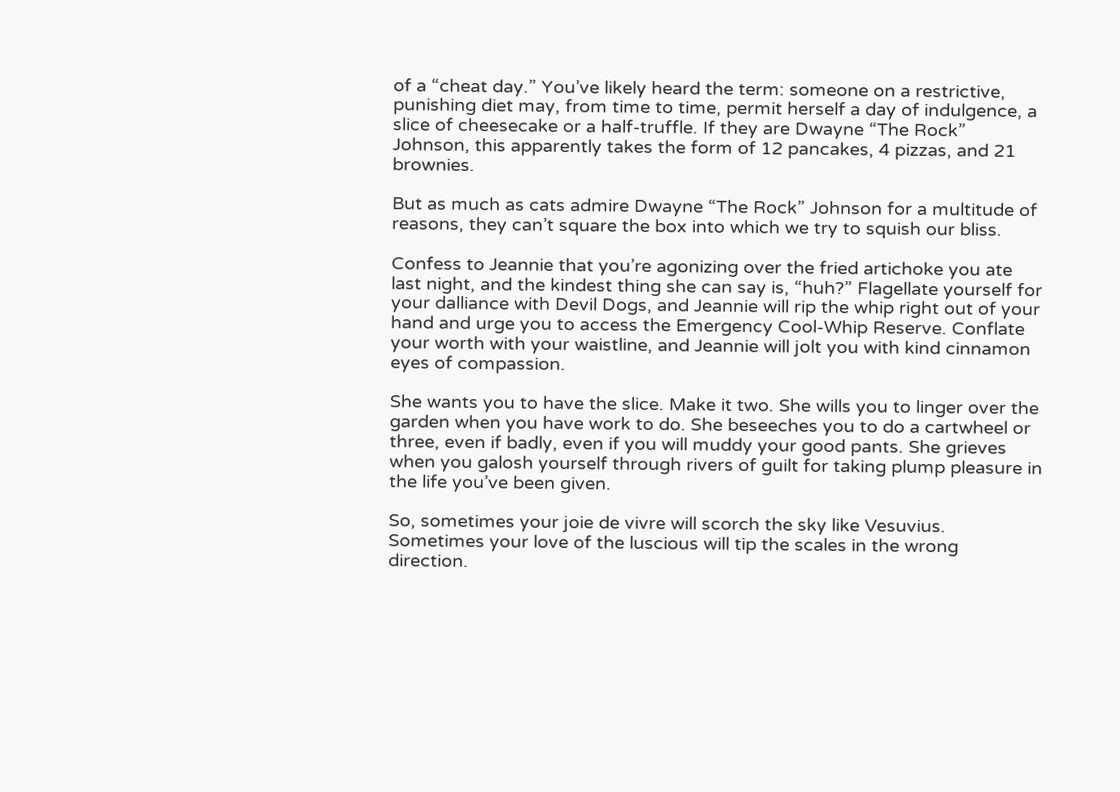of a “cheat day.” You’ve likely heard the term: someone on a restrictive, punishing diet may, from time to time, permit herself a day of indulgence, a slice of cheesecake or a half-truffle. If they are Dwayne “The Rock” Johnson, this apparently takes the form of 12 pancakes, 4 pizzas, and 21 brownies.

But as much as cats admire Dwayne “The Rock” Johnson for a multitude of reasons, they can’t square the box into which we try to squish our bliss.

Confess to Jeannie that you’re agonizing over the fried artichoke you ate last night, and the kindest thing she can say is, “huh?” Flagellate yourself for your dalliance with Devil Dogs, and Jeannie will rip the whip right out of your hand and urge you to access the Emergency Cool-Whip Reserve. Conflate your worth with your waistline, and Jeannie will jolt you with kind cinnamon eyes of compassion.

She wants you to have the slice. Make it two. She wills you to linger over the garden when you have work to do. She beseeches you to do a cartwheel or three, even if badly, even if you will muddy your good pants. She grieves when you galosh yourself through rivers of guilt for taking plump pleasure in the life you’ve been given.

So, sometimes your joie de vivre will scorch the sky like Vesuvius. Sometimes your love of the luscious will tip the scales in the wrong direction.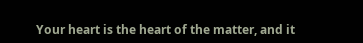Your heart is the heart of the matter, and it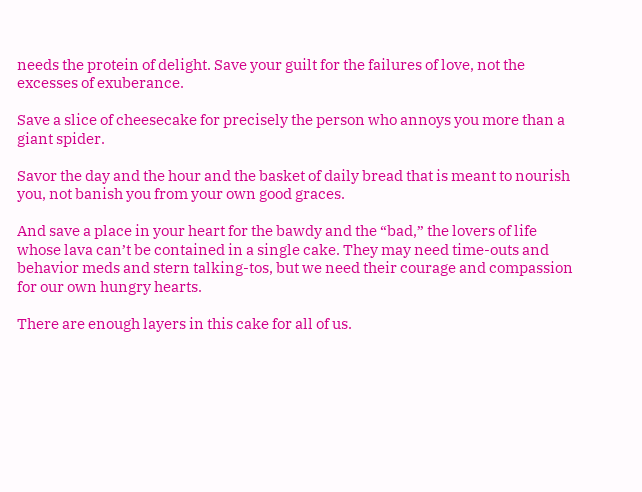needs the protein of delight. Save your guilt for the failures of love, not the excesses of exuberance.

Save a slice of cheesecake for precisely the person who annoys you more than a giant spider.

Savor the day and the hour and the basket of daily bread that is meant to nourish you, not banish you from your own good graces.

And save a place in your heart for the bawdy and the “bad,” the lovers of life whose lava can’t be contained in a single cake. They may need time-outs and behavior meds and stern talking-tos, but we need their courage and compassion for our own hungry hearts.

There are enough layers in this cake for all of us.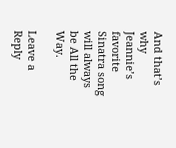And that’s why Jeannie’s favorite Sinatra song will always be All the Way.

Leave a Reply